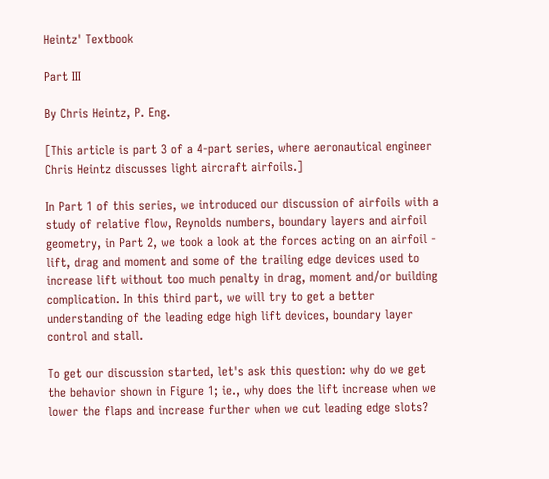Heintz' Textbook

Part III

By Chris Heintz, P. Eng.

[This article is part 3 of a 4-part series, where aeronautical engineer Chris Heintz discusses light aircraft airfoils.]

In Part 1 of this series, we introduced our discussion of airfoils with a study of relative flow, Reynolds numbers, boundary layers and airfoil geometry, in Part 2, we took a look at the forces acting on an airfoil - lift, drag and moment and some of the trailing edge devices used to increase lift without too much penalty in drag, moment and/or building complication. In this third part, we will try to get a better understanding of the leading edge high lift devices, boundary layer control and stall.

To get our discussion started, let's ask this question: why do we get the behavior shown in Figure 1; ie., why does the lift increase when we lower the flaps and increase further when we cut leading edge slots?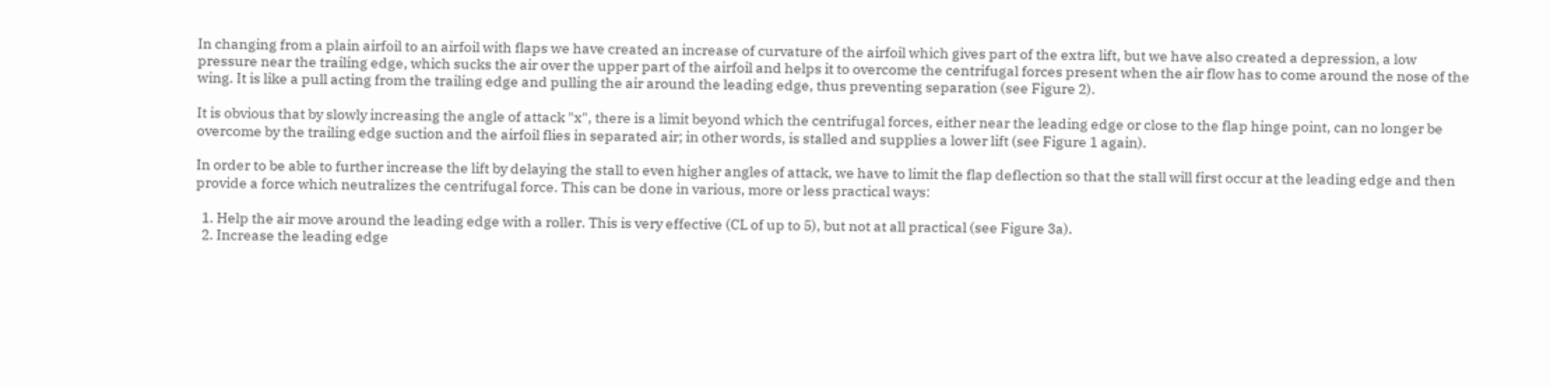In changing from a plain airfoil to an airfoil with flaps we have created an increase of curvature of the airfoil which gives part of the extra lift, but we have also created a depression, a low pressure near the trailing edge, which sucks the air over the upper part of the airfoil and helps it to overcome the centrifugal forces present when the air flow has to come around the nose of the wing. It is like a pull acting from the trailing edge and pulling the air around the leading edge, thus preventing separation (see Figure 2).

It is obvious that by slowly increasing the angle of attack "x", there is a limit beyond which the centrifugal forces, either near the leading edge or close to the flap hinge point, can no longer be overcome by the trailing edge suction and the airfoil flies in separated air; in other words, is stalled and supplies a lower lift (see Figure 1 again).

In order to be able to further increase the lift by delaying the stall to even higher angles of attack, we have to limit the flap deflection so that the stall will first occur at the leading edge and then provide a force which neutralizes the centrifugal force. This can be done in various, more or less practical ways:

  1. Help the air move around the leading edge with a roller. This is very effective (CL of up to 5), but not at all practical (see Figure 3a).
  2. Increase the leading edge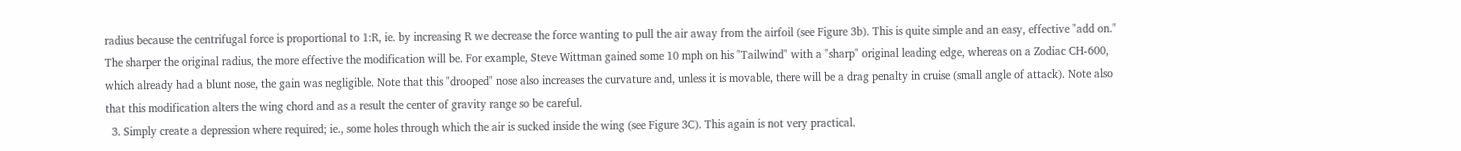radius because the centrifugal force is proportional to 1:R, ie. by increasing R we decrease the force wanting to pull the air away from the airfoil (see Figure 3b). This is quite simple and an easy, effective "add on." The sharper the original radius, the more effective the modification will be. For example, Steve Wittman gained some 10 mph on his "Tailwind" with a "sharp" original leading edge, whereas on a Zodiac CH-600, which already had a blunt nose, the gain was negligible. Note that this "drooped" nose also increases the curvature and, unless it is movable, there will be a drag penalty in cruise (small angle of attack). Note also that this modification alters the wing chord and as a result the center of gravity range so be careful.
  3. Simply create a depression where required; ie., some holes through which the air is sucked inside the wing (see Figure 3C). This again is not very practical.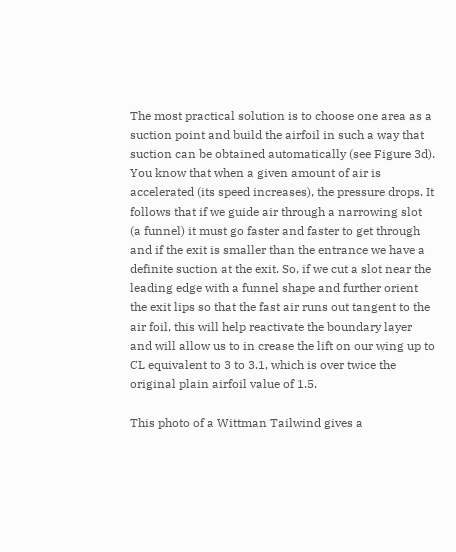The most practical solution is to choose one area as a suction point and build the airfoil in such a way that suction can be obtained automatically (see Figure 3d). You know that when a given amount of air is accelerated (its speed increases), the pressure drops. It follows that if we guide air through a narrowing slot (a funnel) it must go faster and faster to get through and if the exit is smaller than the entrance we have a definite suction at the exit. So, if we cut a slot near the leading edge with a funnel shape and further orient the exit lips so that the fast air runs out tangent to the air foil, this will help reactivate the boundary layer and will allow us to in crease the lift on our wing up to CL equivalent to 3 to 3.1, which is over twice the original plain airfoil value of 1.5.

This photo of a Wittman Tailwind gives a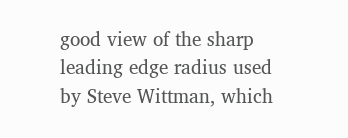good view of the sharp leading edge radius used by Steve Wittman, which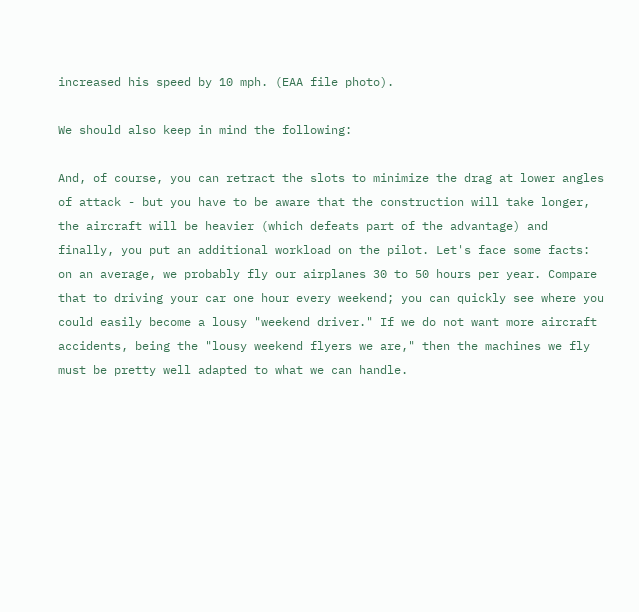increased his speed by 10 mph. (EAA file photo).

We should also keep in mind the following:

And, of course, you can retract the slots to minimize the drag at lower angles of attack - but you have to be aware that the construction will take longer, the aircraft will be heavier (which defeats part of the advantage) and finally, you put an additional workload on the pilot. Let's face some facts: on an average, we probably fly our airplanes 30 to 50 hours per year. Compare that to driving your car one hour every weekend; you can quickly see where you could easily become a lousy "weekend driver." If we do not want more aircraft accidents, being the "lousy weekend flyers we are," then the machines we fly must be pretty well adapted to what we can handle.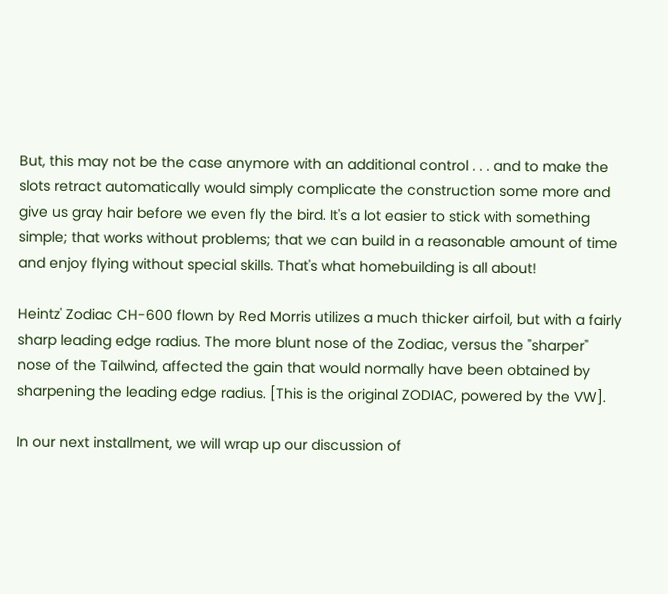But, this may not be the case anymore with an additional control . . . and to make the slots retract automatically would simply complicate the construction some more and give us gray hair before we even fly the bird. It's a lot easier to stick with something simple; that works without problems; that we can build in a reasonable amount of time and enjoy flying without special skills. That's what homebuilding is all about!

Heintz' Zodiac CH-600 flown by Red Morris utilizes a much thicker airfoil, but with a fairly sharp leading edge radius. The more blunt nose of the Zodiac, versus the "sharper" nose of the Tailwind, affected the gain that would normally have been obtained by sharpening the leading edge radius. [This is the original ZODIAC, powered by the VW].

In our next installment, we will wrap up our discussion of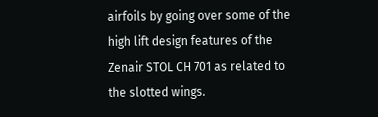airfoils by going over some of the high lift design features of the Zenair STOL CH 701 as related to the slotted wings.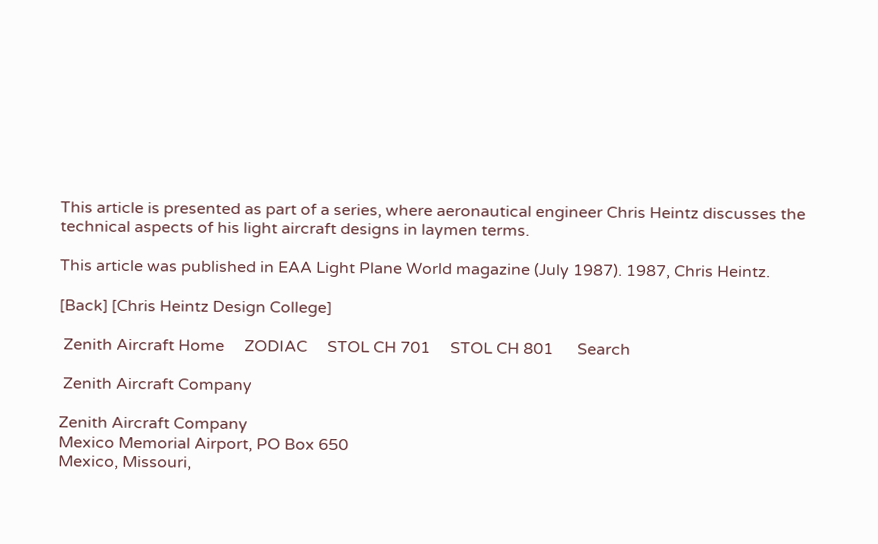This article is presented as part of a series, where aeronautical engineer Chris Heintz discusses the technical aspects of his light aircraft designs in laymen terms.

This article was published in EAA Light Plane World magazine (July 1987). 1987, Chris Heintz.

[Back] [Chris Heintz Design College]

 Zenith Aircraft Home     ZODIAC     STOL CH 701     STOL CH 801      Search

 Zenith Aircraft Company

Zenith Aircraft Company
Mexico Memorial Airport, PO Box 650
Mexico, Missouri,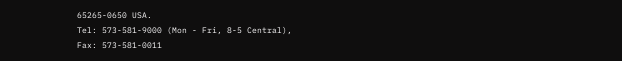65265-0650 USA.
Tel: 573-581-9000 (Mon - Fri, 8-5 Central),
Fax: 573-581-0011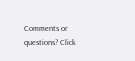Comments or questions? Click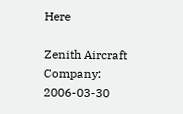Here

Zenith Aircraft Company: 2006-03-30